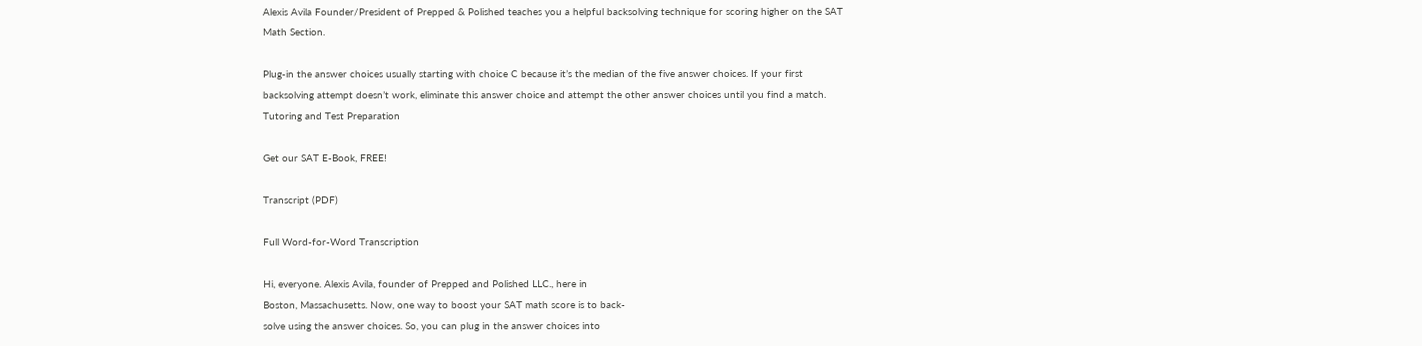Alexis Avila Founder/President of Prepped & Polished teaches you a helpful backsolving technique for scoring higher on the SAT Math Section.

Plug-in the answer choices usually starting with choice C because it’s the median of the five answer choices. If your first backsolving attempt doesn’t work, eliminate this answer choice and attempt the other answer choices until you find a match.
Tutoring and Test Preparation

Get our SAT E-Book, FREE!

Transcript (PDF)

Full Word-for-Word Transcription

Hi, everyone. Alexis Avila, founder of Prepped and Polished LLC., here in
Boston, Massachusetts. Now, one way to boost your SAT math score is to back-
solve using the answer choices. So, you can plug in the answer choices into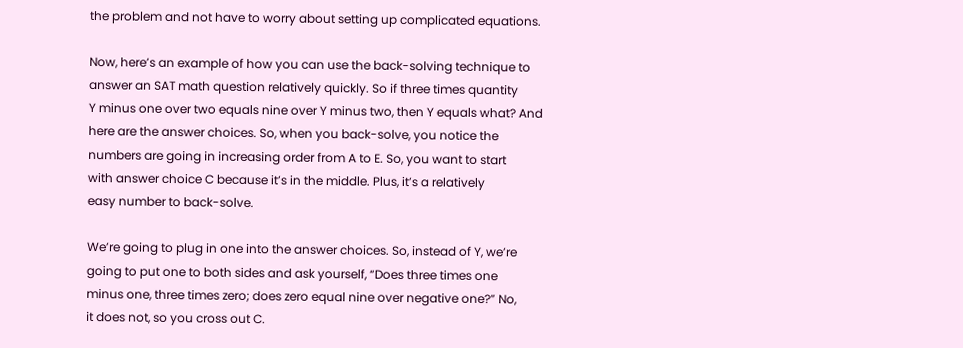the problem and not have to worry about setting up complicated equations.

Now, here’s an example of how you can use the back-solving technique to
answer an SAT math question relatively quickly. So if three times quantity
Y minus one over two equals nine over Y minus two, then Y equals what? And
here are the answer choices. So, when you back-solve, you notice the
numbers are going in increasing order from A to E. So, you want to start
with answer choice C because it’s in the middle. Plus, it’s a relatively
easy number to back-solve.

We’re going to plug in one into the answer choices. So, instead of Y, we’re
going to put one to both sides and ask yourself, “Does three times one
minus one, three times zero; does zero equal nine over negative one?” No,
it does not, so you cross out C.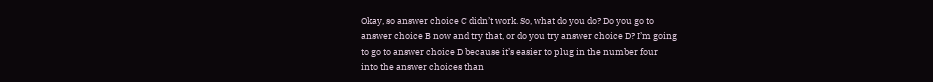Okay, so answer choice C didn’t work. So, what do you do? Do you go to
answer choice B now and try that, or do you try answer choice D? I’m going
to go to answer choice D because it’s easier to plug in the number four
into the answer choices than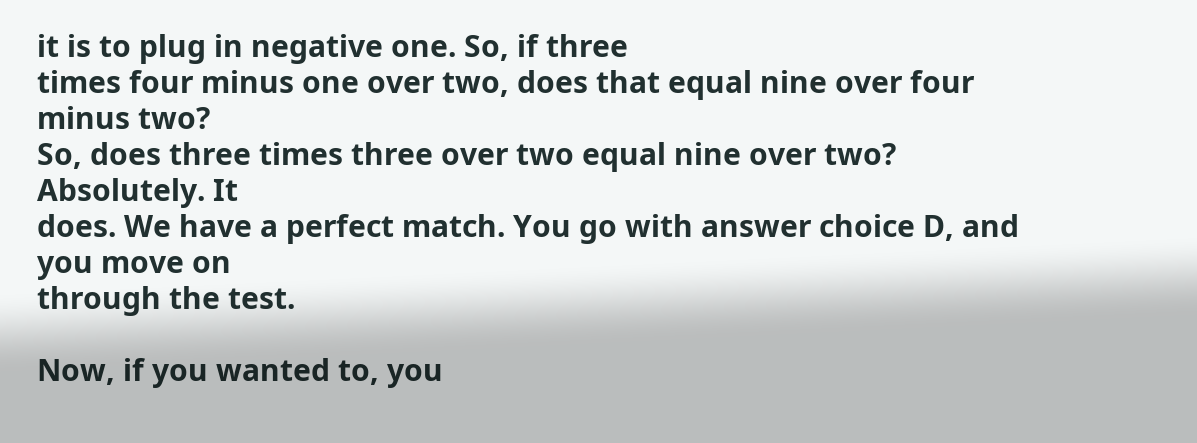it is to plug in negative one. So, if three
times four minus one over two, does that equal nine over four minus two?
So, does three times three over two equal nine over two? Absolutely. It
does. We have a perfect match. You go with answer choice D, and you move on
through the test.

Now, if you wanted to, you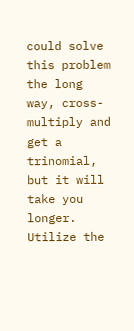could solve this problem the long way, cross-
multiply and get a trinomial, but it will take you longer. Utilize the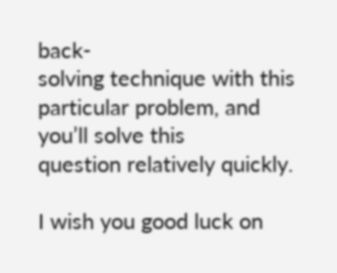back-
solving technique with this particular problem, and you’ll solve this
question relatively quickly.

I wish you good luck on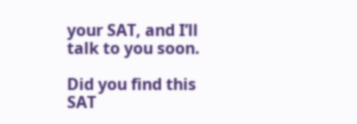your SAT, and I’ll talk to you soon.

Did you find this SAT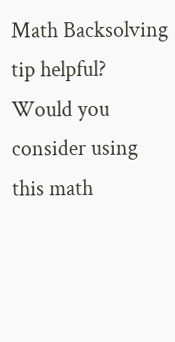Math Backsolving tip helpful? Would you consider using this math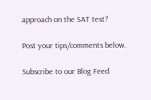approach on the SAT test?

Post your tips/comments below.

Subscribe to our Blog Feed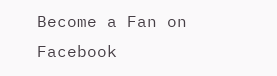Become a Fan on Facebook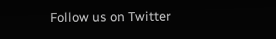Follow us on Twitter